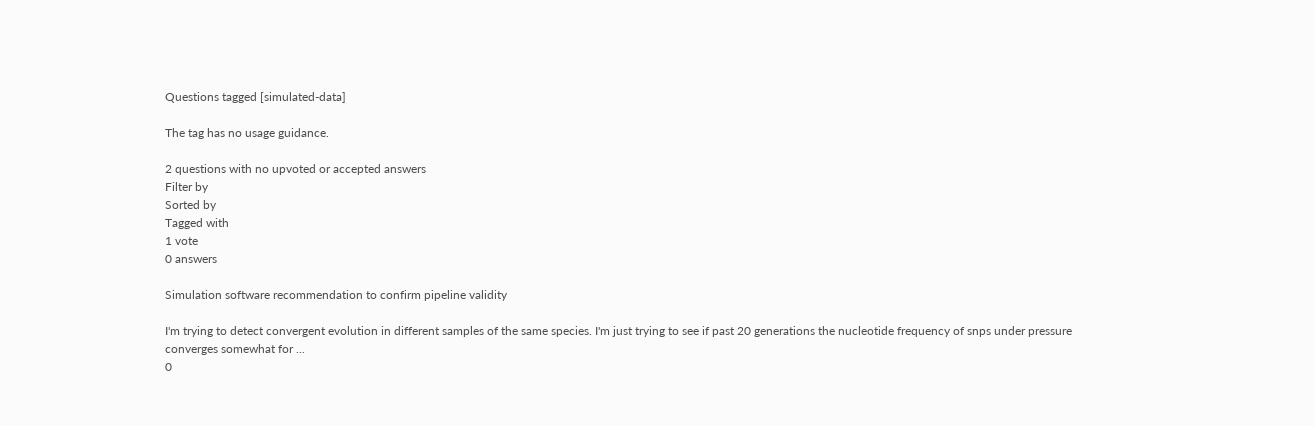Questions tagged [simulated-data]

The tag has no usage guidance.

2 questions with no upvoted or accepted answers
Filter by
Sorted by
Tagged with
1 vote
0 answers

Simulation software recommendation to confirm pipeline validity

I'm trying to detect convergent evolution in different samples of the same species. I'm just trying to see if past 20 generations the nucleotide frequency of snps under pressure converges somewhat for ...
0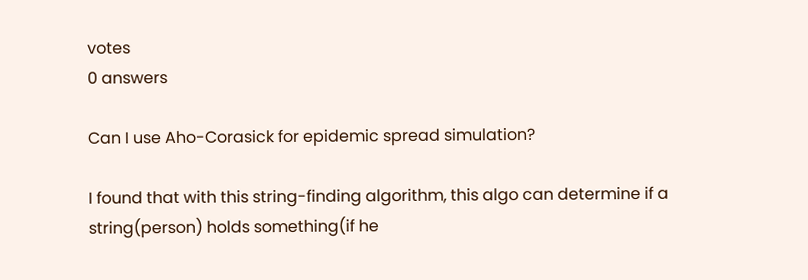votes
0 answers

Can I use Aho-Corasick for epidemic spread simulation?

I found that with this string-finding algorithm, this algo can determine if a string(person) holds something(if he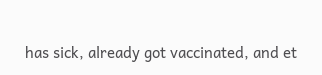has sick, already got vaccinated, and et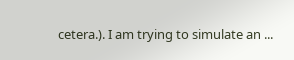cetera.). I am trying to simulate an ...